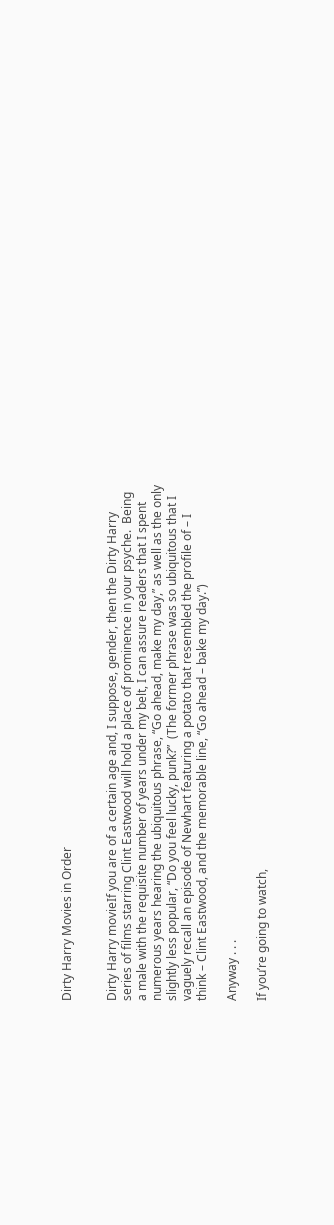Dirty Harry Movies in Order


Dirty Harry movieIf you are of a certain age and, I suppose, gender, then the Dirty Harry series of films starring Clint Eastwood will hold a place of prominence in your psyche.  Being a male with the requisite number of years under my belt, I can assure readers that I spent numerous years hearing the ubiquitous phrase, “Go ahead, make my day,” as well as the only slightly less popular, “Do you feel lucky, punk?”  (The former phrase was so ubiquitous that I vaguely recall an episode of Newhart featuring a potato that resembled the profile of – I think – Clint Eastwood, and the memorable line, “Go ahead – bake my day.”)

Anyway . . .

If you’re going to watch,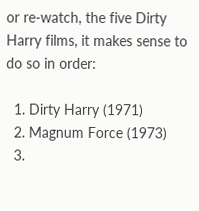or re-watch, the five Dirty Harry films, it makes sense to do so in order:

  1. Dirty Harry (1971)
  2. Magnum Force (1973)
  3.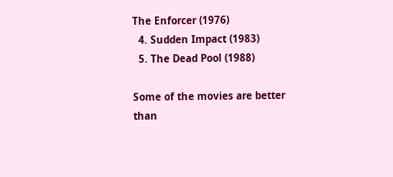The Enforcer (1976)
  4. Sudden Impact (1983)
  5. The Dead Pool (1988)

Some of the movies are better than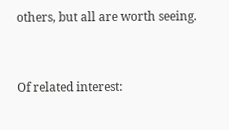others, but all are worth seeing.


Of related interest: